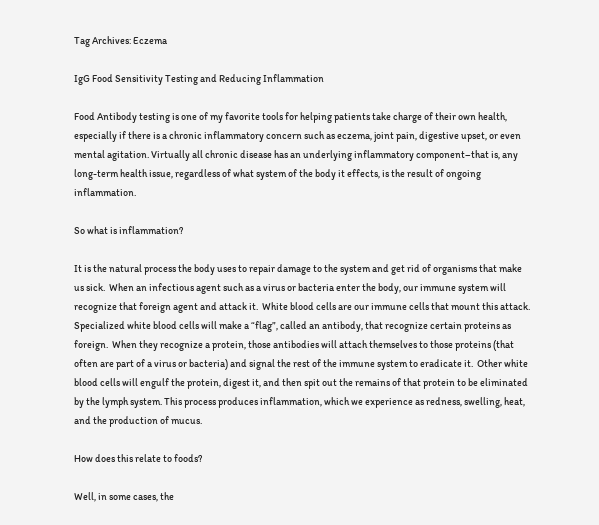Tag Archives: Eczema

IgG Food Sensitivity Testing and Reducing Inflammation

Food Antibody testing is one of my favorite tools for helping patients take charge of their own health, especially if there is a chronic inflammatory concern such as eczema, joint pain, digestive upset, or even mental agitation. Virtually all chronic disease has an underlying inflammatory component–that is, any long-term health issue, regardless of what system of the body it effects, is the result of ongoing inflammation.

So what is inflammation?

It is the natural process the body uses to repair damage to the system and get rid of organisms that make us sick.  When an infectious agent such as a virus or bacteria enter the body, our immune system will recognize that foreign agent and attack it.  White blood cells are our immune cells that mount this attack. Specialized white blood cells will make a “flag”, called an antibody, that recognize certain proteins as foreign.  When they recognize a protein, those antibodies will attach themselves to those proteins (that often are part of a virus or bacteria) and signal the rest of the immune system to eradicate it.  Other white blood cells will engulf the protein, digest it, and then spit out the remains of that protein to be eliminated by the lymph system. This process produces inflammation, which we experience as redness, swelling, heat, and the production of mucus.

How does this relate to foods?

Well, in some cases, the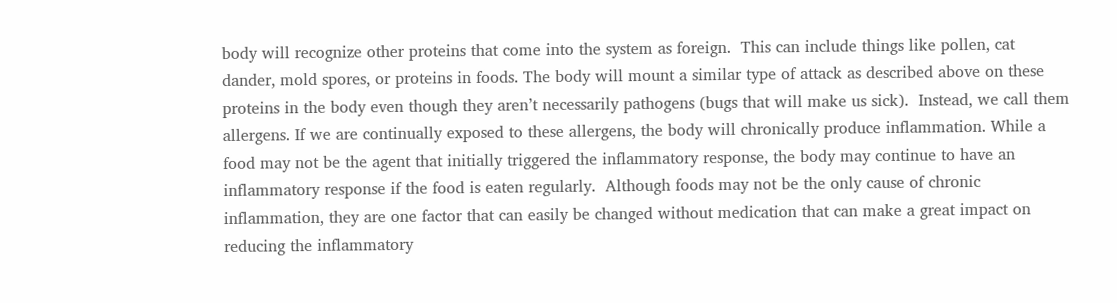body will recognize other proteins that come into the system as foreign.  This can include things like pollen, cat dander, mold spores, or proteins in foods. The body will mount a similar type of attack as described above on these proteins in the body even though they aren’t necessarily pathogens (bugs that will make us sick).  Instead, we call them allergens. If we are continually exposed to these allergens, the body will chronically produce inflammation. While a food may not be the agent that initially triggered the inflammatory response, the body may continue to have an inflammatory response if the food is eaten regularly.  Although foods may not be the only cause of chronic inflammation, they are one factor that can easily be changed without medication that can make a great impact on reducing the inflammatory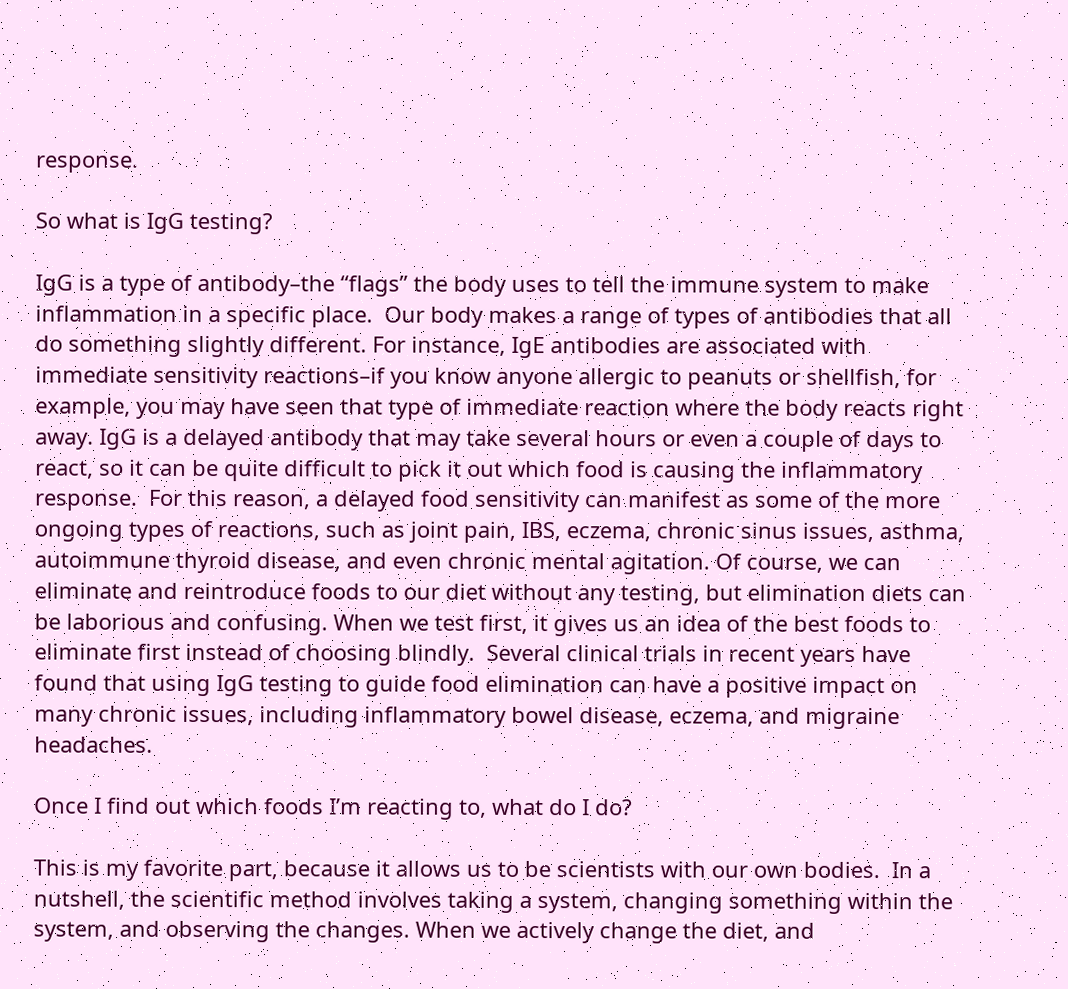response.

So what is IgG testing?

IgG is a type of antibody–the “flags” the body uses to tell the immune system to make inflammation in a specific place.  Our body makes a range of types of antibodies that all do something slightly different. For instance, IgE antibodies are associated with immediate sensitivity reactions–if you know anyone allergic to peanuts or shellfish, for example, you may have seen that type of immediate reaction where the body reacts right away. IgG is a delayed antibody that may take several hours or even a couple of days to react, so it can be quite difficult to pick it out which food is causing the inflammatory response.  For this reason, a delayed food sensitivity can manifest as some of the more ongoing types of reactions, such as joint pain, IBS, eczema, chronic sinus issues, asthma, autoimmune thyroid disease, and even chronic mental agitation. Of course, we can eliminate and reintroduce foods to our diet without any testing, but elimination diets can be laborious and confusing. When we test first, it gives us an idea of the best foods to eliminate first instead of choosing blindly.  Several clinical trials in recent years have found that using IgG testing to guide food elimination can have a positive impact on many chronic issues, including inflammatory bowel disease, eczema, and migraine headaches.

Once I find out which foods I’m reacting to, what do I do?

This is my favorite part, because it allows us to be scientists with our own bodies.  In a nutshell, the scientific method involves taking a system, changing something within the system, and observing the changes. When we actively change the diet, and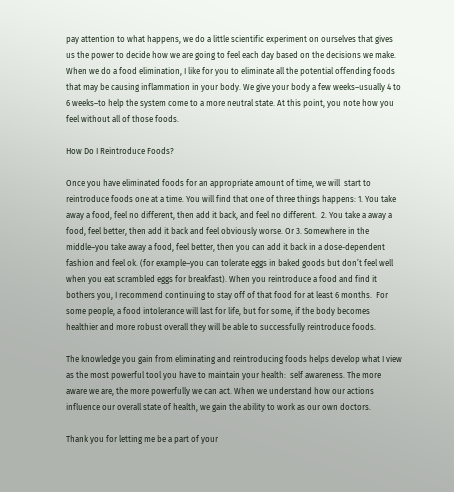pay attention to what happens, we do a little scientific experiment on ourselves that gives us the power to decide how we are going to feel each day based on the decisions we make.  When we do a food elimination, I like for you to eliminate all the potential offending foods that may be causing inflammation in your body. We give your body a few weeks–usually 4 to 6 weeks–to help the system come to a more neutral state. At this point, you note how you feel without all of those foods.

How Do I Reintroduce Foods?

Once you have eliminated foods for an appropriate amount of time, we will  start to reintroduce foods one at a time. You will find that one of three things happens: 1. You take away a food, feel no different, then add it back, and feel no different.  2. You take a away a food, feel better, then add it back and feel obviously worse. Or 3. Somewhere in the middle–you take away a food, feel better, then you can add it back in a dose-dependent fashion and feel ok. (for example–you can tolerate eggs in baked goods but don’t feel well when you eat scrambled eggs for breakfast). When you reintroduce a food and find it bothers you, I recommend continuing to stay off of that food for at least 6 months.  For some people, a food intolerance will last for life, but for some, if the body becomes healthier and more robust overall they will be able to successfully reintroduce foods.

The knowledge you gain from eliminating and reintroducing foods helps develop what I view as the most powerful tool you have to maintain your health:  self awareness. The more aware we are, the more powerfully we can act. When we understand how our actions influence our overall state of health, we gain the ability to work as our own doctors.

Thank you for letting me be a part of your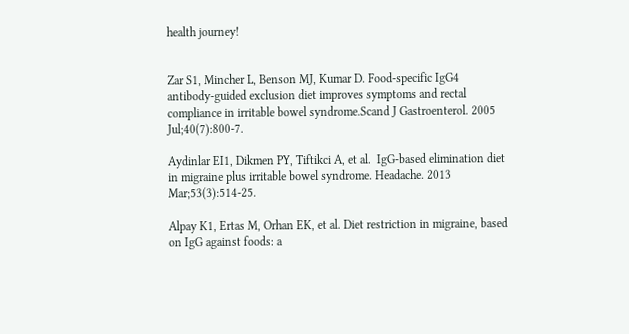health journey!


Zar S1, Mincher L, Benson MJ, Kumar D. Food-specific IgG4 antibody-guided exclusion diet improves symptoms and rectal compliance in irritable bowel syndrome.Scand J Gastroenterol. 2005 Jul;40(7):800-7.

Aydinlar EI1, Dikmen PY, Tiftikci A, et al.  IgG-based elimination diet in migraine plus irritable bowel syndrome. Headache. 2013 Mar;53(3):514-25.

Alpay K1, Ertas M, Orhan EK, et al. Diet restriction in migraine, based on IgG against foods: a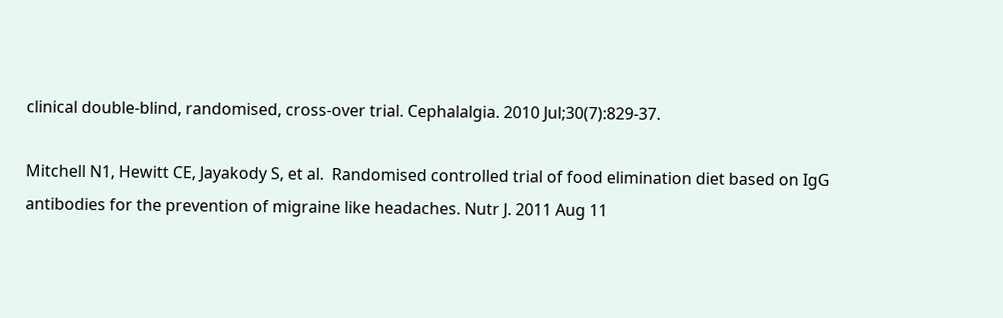clinical double-blind, randomised, cross-over trial. Cephalalgia. 2010 Jul;30(7):829-37.

Mitchell N1, Hewitt CE, Jayakody S, et al.  Randomised controlled trial of food elimination diet based on IgG antibodies for the prevention of migraine like headaches. Nutr J. 2011 Aug 11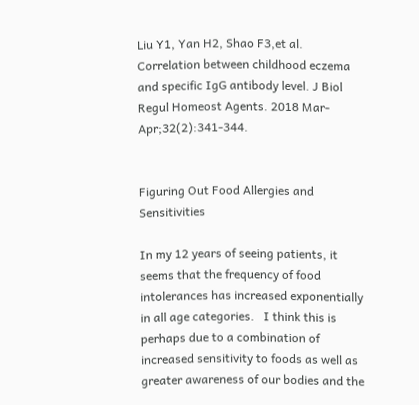Liu Y1, Yan H2, Shao F3,et al. Correlation between childhood eczema and specific IgG antibody level. J Biol Regul Homeost Agents. 2018 Mar-Apr;32(2):341-344.


Figuring Out Food Allergies and Sensitivities

In my 12 years of seeing patients, it seems that the frequency of food intolerances has increased exponentially in all age categories.   I think this is perhaps due to a combination of increased sensitivity to foods as well as greater awareness of our bodies and the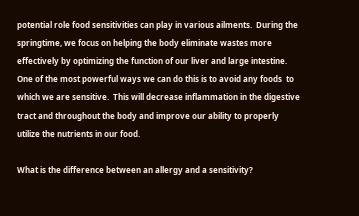potential role food sensitivities can play in various ailments.  During the springtime, we focus on helping the body eliminate wastes more effectively by optimizing the function of our liver and large intestine.  One of the most powerful ways we can do this is to avoid any foods  to which we are sensitive.  This will decrease inflammation in the digestive tract and throughout the body and improve our ability to properly utilize the nutrients in our food.

What is the difference between an allergy and a sensitivity?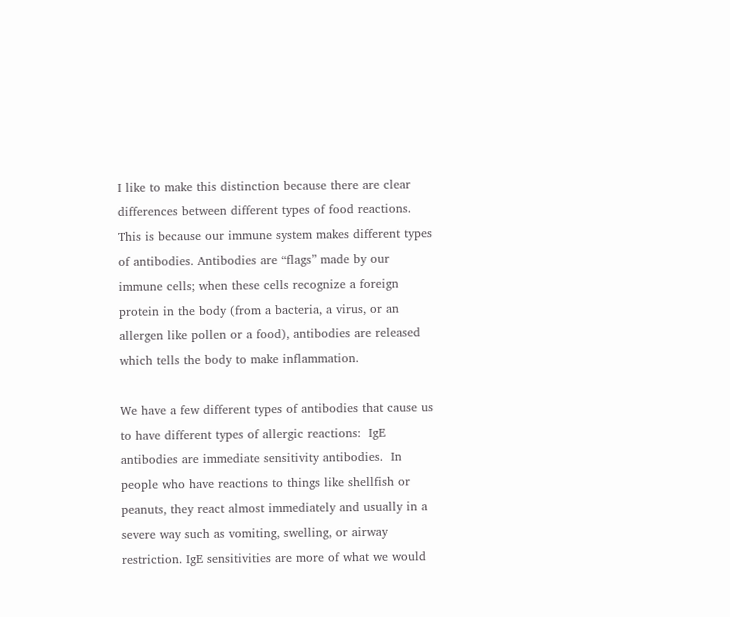I like to make this distinction because there are clear differences between different types of food reactions.  This is because our immune system makes different types of antibodies. Antibodies are “flags” made by our immune cells; when these cells recognize a foreign protein in the body (from a bacteria, a virus, or an allergen like pollen or a food), antibodies are released which tells the body to make inflammation.

We have a few different types of antibodies that cause us to have different types of allergic reactions:  IgE antibodies are immediate sensitivity antibodies.  In people who have reactions to things like shellfish or peanuts, they react almost immediately and usually in a severe way such as vomiting, swelling, or airway restriction. IgE sensitivities are more of what we would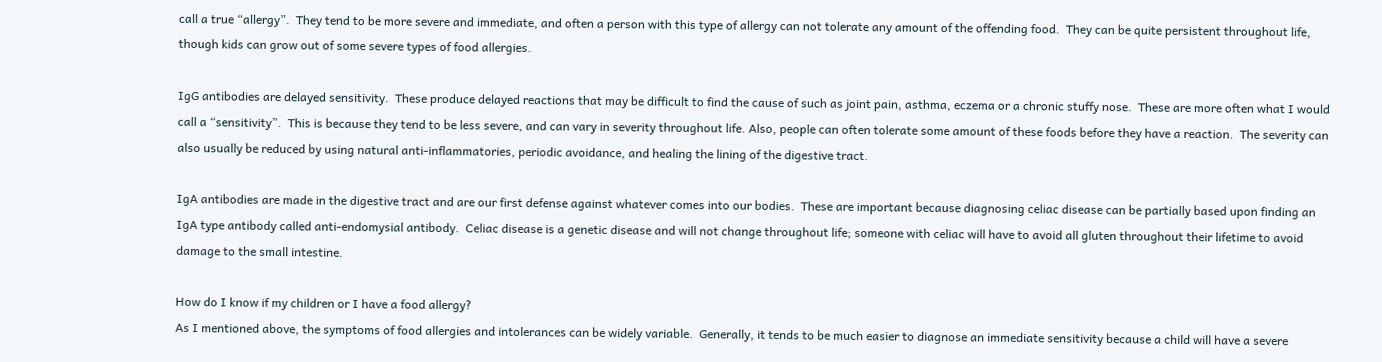call a true “allergy”.  They tend to be more severe and immediate, and often a person with this type of allergy can not tolerate any amount of the offending food.  They can be quite persistent throughout life, though kids can grow out of some severe types of food allergies.

IgG antibodies are delayed sensitivity.  These produce delayed reactions that may be difficult to find the cause of such as joint pain, asthma, eczema or a chronic stuffy nose.  These are more often what I would call a “sensitivity”.  This is because they tend to be less severe, and can vary in severity throughout life. Also, people can often tolerate some amount of these foods before they have a reaction.  The severity can also usually be reduced by using natural anti-inflammatories, periodic avoidance, and healing the lining of the digestive tract.

IgA antibodies are made in the digestive tract and are our first defense against whatever comes into our bodies.  These are important because diagnosing celiac disease can be partially based upon finding an IgA type antibody called anti-endomysial antibody.  Celiac disease is a genetic disease and will not change throughout life; someone with celiac will have to avoid all gluten throughout their lifetime to avoid damage to the small intestine.

How do I know if my children or I have a food allergy?
As I mentioned above, the symptoms of food allergies and intolerances can be widely variable.  Generally, it tends to be much easier to diagnose an immediate sensitivity because a child will have a severe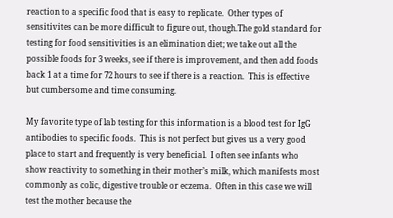reaction to a specific food that is easy to replicate.  Other types of sensitivites can be more difficult to figure out, though.The gold standard for testing for food sensitivities is an elimination diet; we take out all the possible foods for 3 weeks, see if there is improvement, and then add foods back 1 at a time for 72 hours to see if there is a reaction.  This is effective but cumbersome and time consuming.

My favorite type of lab testing for this information is a blood test for IgG antibodies to specific foods.  This is not perfect but gives us a very good place to start and frequently is very beneficial.  I often see infants who show reactivity to something in their mother’s milk, which manifests most commonly as colic, digestive trouble or eczema.  Often in this case we will test the mother because the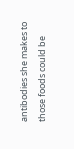antibodies she makes to those foods could be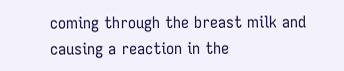coming through the breast milk and causing a reaction in the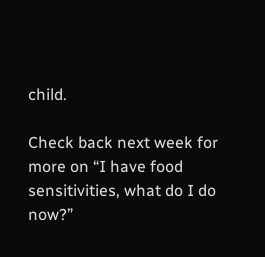child.

Check back next week for more on “I have food sensitivities, what do I do now?”